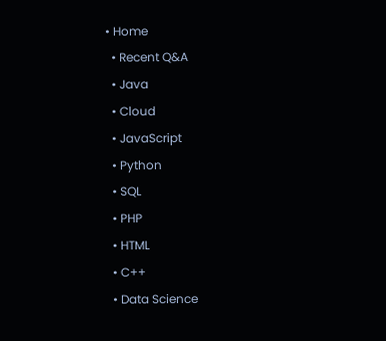• Home
  • Recent Q&A
  • Java
  • Cloud
  • JavaScript
  • Python
  • SQL
  • PHP
  • HTML
  • C++
  • Data Science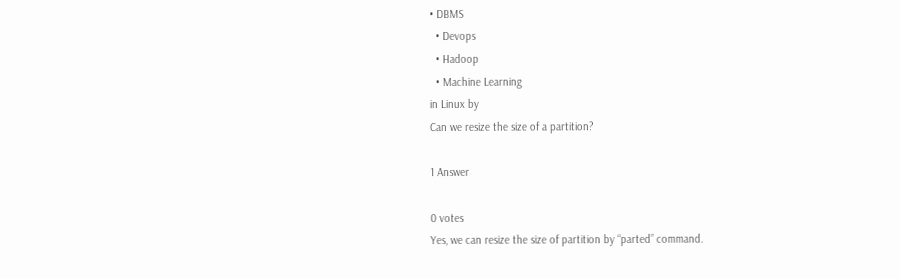• DBMS
  • Devops
  • Hadoop
  • Machine Learning
in Linux by
Can we resize the size of a partition?

1 Answer

0 votes
Yes, we can resize the size of partition by “parted” command.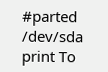#parted /dev/sda print To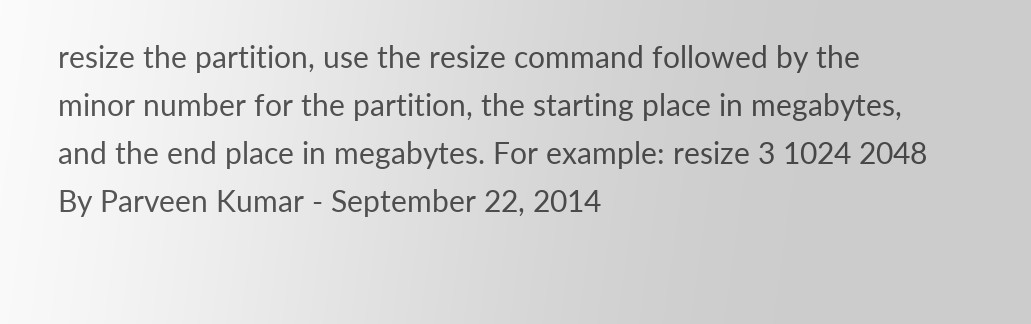resize the partition, use the resize command followed by the minor number for the partition, the starting place in megabytes, and the end place in megabytes. For example: resize 3 1024 2048 By Parveen Kumar - September 22, 2014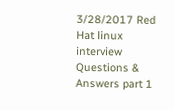3/28/2017 Red Hat linux interview Questions & Answers part 1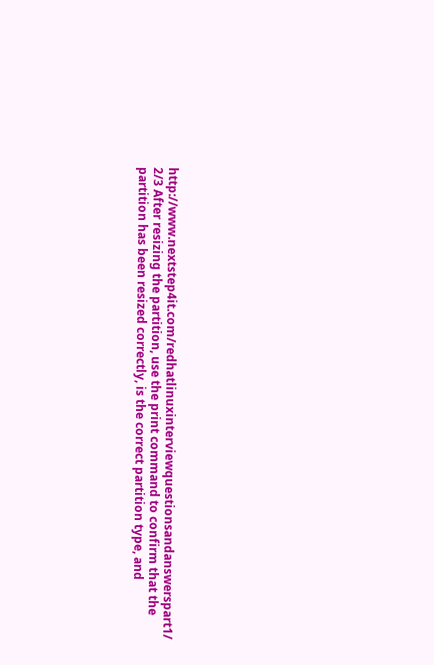http://www.nextstep4it.com/redhatlinuxinterviewquestionsandanswerspart1/ 2/3 After resizing the partition, use the print command to confirm that the partition has been resized correctly, is the correct partition type, and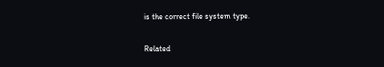is the correct file system type.

Related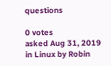questions

0 votes
asked Aug 31, 2019 in Linux by Robin